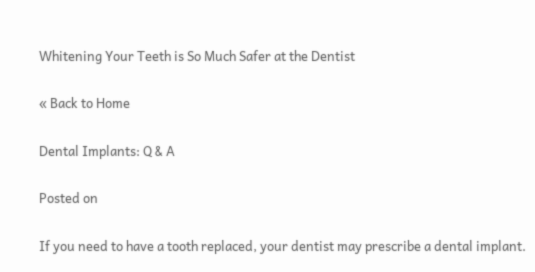Whitening Your Teeth is So Much Safer at the Dentist

« Back to Home

Dental Implants: Q & A

Posted on

If you need to have a tooth replaced, your dentist may prescribe a dental implant.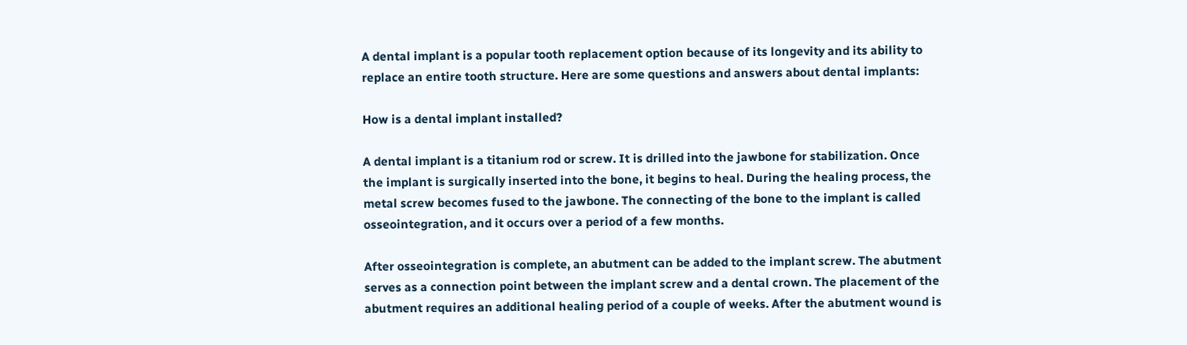A dental implant is a popular tooth replacement option because of its longevity and its ability to replace an entire tooth structure. Here are some questions and answers about dental implants:

How is a dental implant installed?

A dental implant is a titanium rod or screw. It is drilled into the jawbone for stabilization. Once the implant is surgically inserted into the bone, it begins to heal. During the healing process, the metal screw becomes fused to the jawbone. The connecting of the bone to the implant is called osseointegration, and it occurs over a period of a few months.

After osseointegration is complete, an abutment can be added to the implant screw. The abutment serves as a connection point between the implant screw and a dental crown. The placement of the abutment requires an additional healing period of a couple of weeks. After the abutment wound is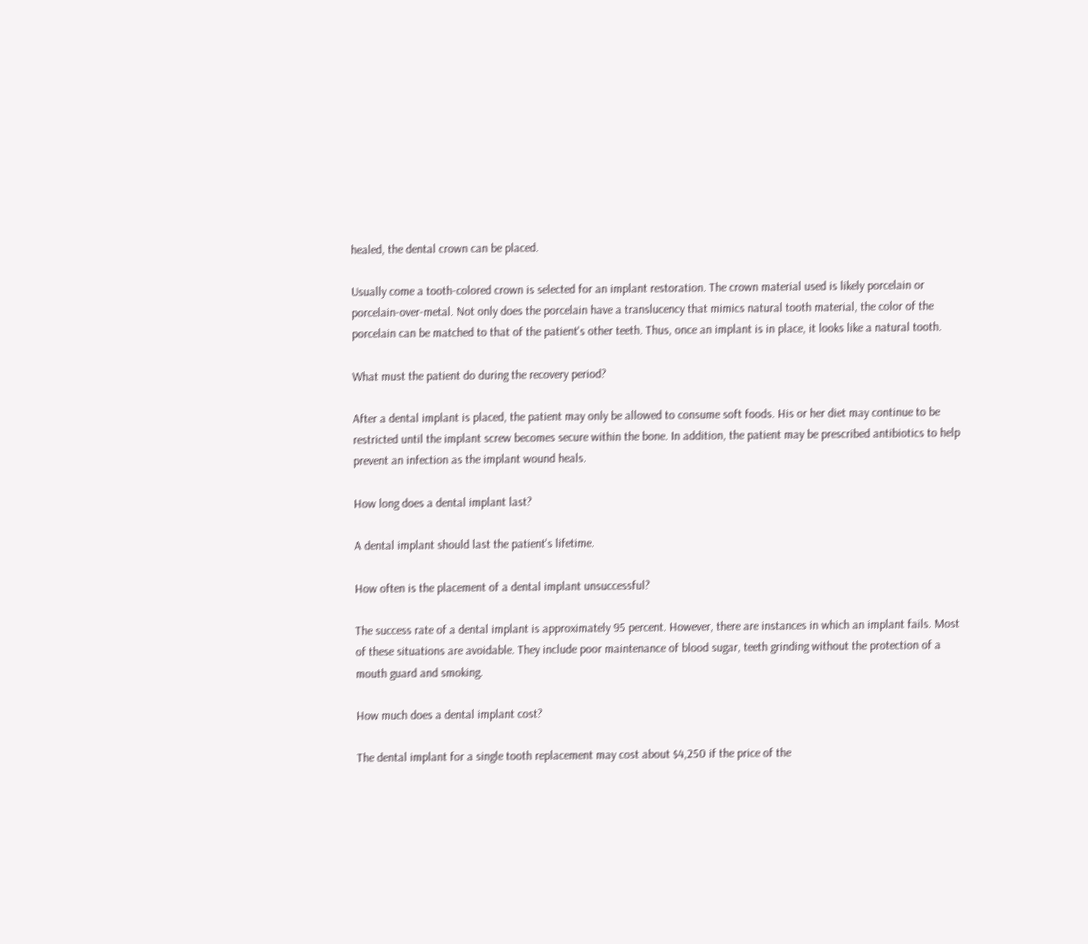healed, the dental crown can be placed.

Usually come a tooth-colored crown is selected for an implant restoration. The crown material used is likely porcelain or porcelain-over-metal. Not only does the porcelain have a translucency that mimics natural tooth material, the color of the porcelain can be matched to that of the patient's other teeth. Thus, once an implant is in place, it looks like a natural tooth.

What must the patient do during the recovery period?

After a dental implant is placed, the patient may only be allowed to consume soft foods. His or her diet may continue to be restricted until the implant screw becomes secure within the bone. In addition, the patient may be prescribed antibiotics to help prevent an infection as the implant wound heals.

How long does a dental implant last?

A dental implant should last the patient's lifetime.

How often is the placement of a dental implant unsuccessful?

The success rate of a dental implant is approximately 95 percent. However, there are instances in which an implant fails. Most of these situations are avoidable. They include poor maintenance of blood sugar, teeth grinding without the protection of a mouth guard and smoking.

How much does a dental implant cost?

The dental implant for a single tooth replacement may cost about $4,250 if the price of the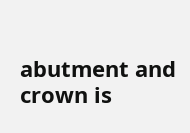abutment and crown is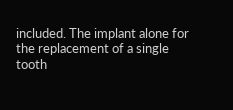included. The implant alone for the replacement of a single tooth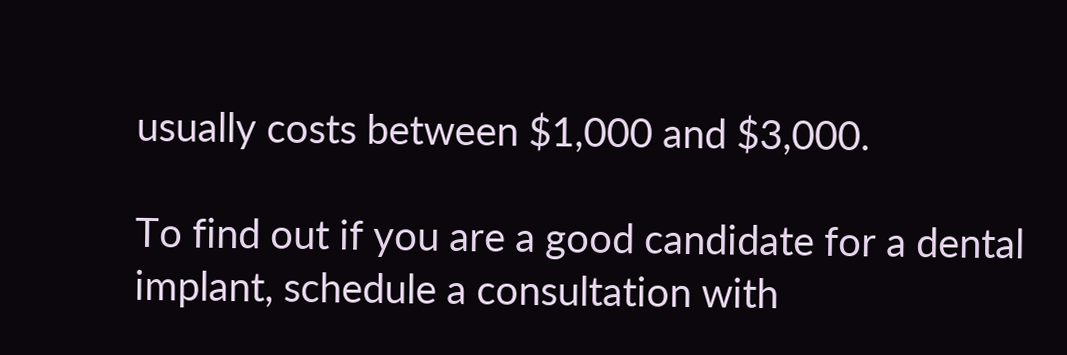usually costs between $1,000 and $3,000.

To find out if you are a good candidate for a dental implant, schedule a consultation with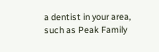a dentist in your area, such as Peak Family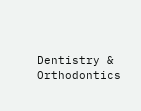Dentistry & Orthodontics